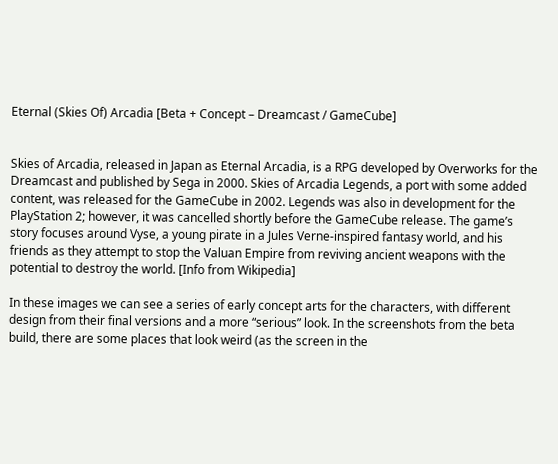Eternal (Skies Of) Arcadia [Beta + Concept – Dreamcast / GameCube]


Skies of Arcadia, released in Japan as Eternal Arcadia, is a RPG developed by Overworks for the Dreamcast and published by Sega in 2000. Skies of Arcadia Legends, a port with some added content, was released for the GameCube in 2002. Legends was also in development for the PlayStation 2; however, it was cancelled shortly before the GameCube release. The game’s story focuses around Vyse, a young pirate in a Jules Verne-inspired fantasy world, and his friends as they attempt to stop the Valuan Empire from reviving ancient weapons with the potential to destroy the world. [Info from Wikipedia]

In these images we can see a series of early concept arts for the characters, with different design from their final versions and a more “serious” look. In the screenshots from the beta build, there are some places that look weird (as the screen in the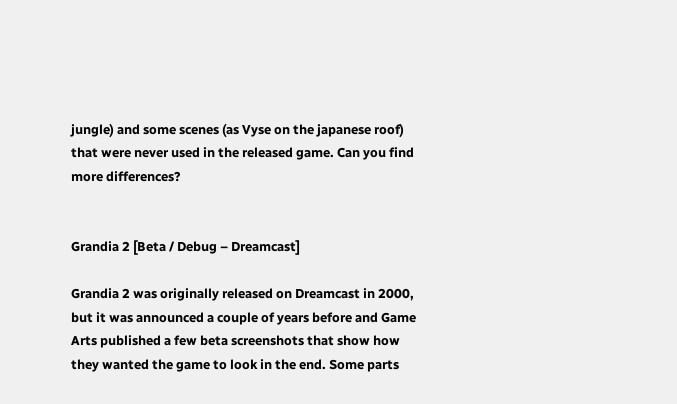jungle) and some scenes (as Vyse on the japanese roof) that were never used in the released game. Can you find more differences?


Grandia 2 [Beta / Debug – Dreamcast]

Grandia 2 was originally released on Dreamcast in 2000, but it was announced a couple of years before and Game Arts published a few beta screenshots that show how they wanted the game to look in the end. Some parts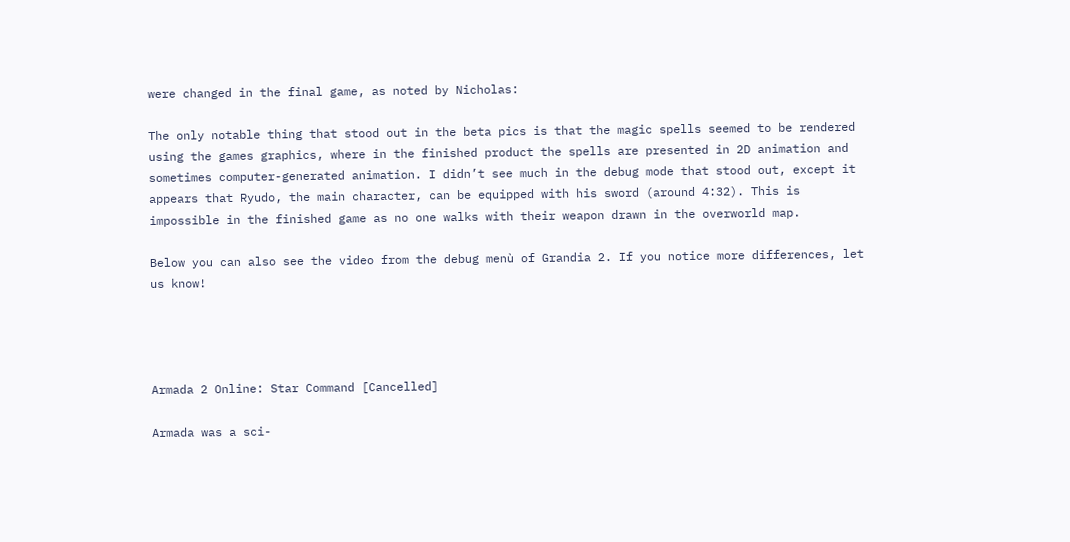were changed in the final game, as noted by Nicholas:

The only notable thing that stood out in the beta pics is that the magic spells seemed to be rendered using the games graphics, where in the finished product the spells are presented in 2D animation and sometimes computer-generated animation. I didn’t see much in the debug mode that stood out, except it appears that Ryudo, the main character, can be equipped with his sword (around 4:32). This is impossible in the finished game as no one walks with their weapon drawn in the overworld map.

Below you can also see the video from the debug menù of Grandia 2. If you notice more differences, let us know!




Armada 2 Online: Star Command [Cancelled]

Armada was a sci-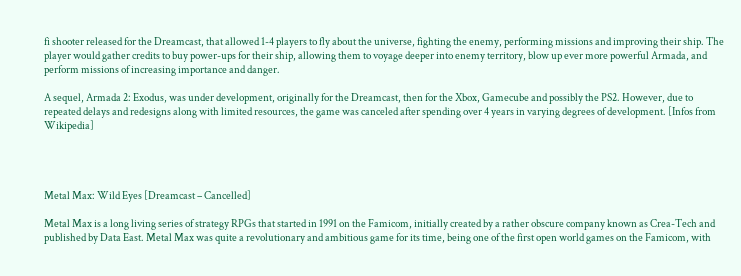fi shooter released for the Dreamcast, that allowed 1-4 players to fly about the universe, fighting the enemy, performing missions and improving their ship. The player would gather credits to buy power-ups for their ship, allowing them to voyage deeper into enemy territory, blow up ever more powerful Armada, and perform missions of increasing importance and danger.

A sequel, Armada 2: Exodus, was under development, originally for the Dreamcast, then for the Xbox, Gamecube and possibly the PS2. However, due to repeated delays and redesigns along with limited resources, the game was canceled after spending over 4 years in varying degrees of development. [Infos from Wikipedia]




Metal Max: Wild Eyes [Dreamcast – Cancelled]

Metal Max is a long living series of strategy RPGs that started in 1991 on the Famicom, initially created by a rather obscure company known as Crea-Tech and published by Data East. Metal Max was quite a revolutionary and ambitious game for its time, being one of the first open world games on the Famicom, with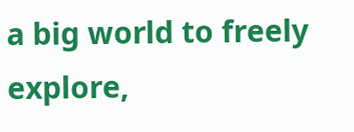a big world to freely explore,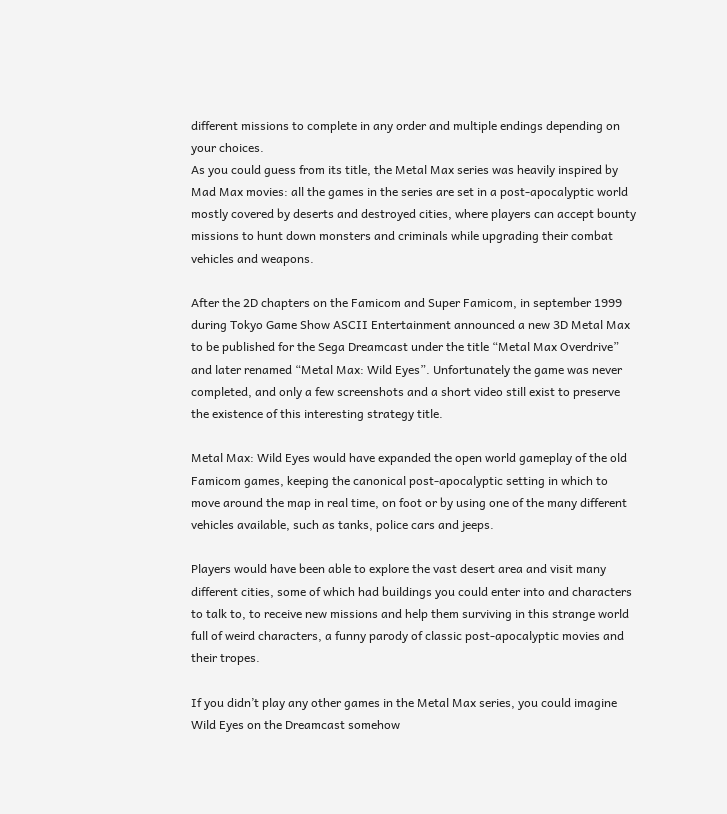different missions to complete in any order and multiple endings depending on your choices.
As you could guess from its title, the Metal Max series was heavily inspired by Mad Max movies: all the games in the series are set in a post-apocalyptic world mostly covered by deserts and destroyed cities, where players can accept bounty missions to hunt down monsters and criminals while upgrading their combat vehicles and weapons.

After the 2D chapters on the Famicom and Super Famicom, in september 1999 during Tokyo Game Show ASCII Entertainment announced a new 3D Metal Max to be published for the Sega Dreamcast under the title “Metal Max Overdrive” and later renamed “Metal Max: Wild Eyes”. Unfortunately the game was never completed, and only a few screenshots and a short video still exist to preserve the existence of this interesting strategy title.

Metal Max: Wild Eyes would have expanded the open world gameplay of the old Famicom games, keeping the canonical post-apocalyptic setting in which to move around the map in real time, on foot or by using one of the many different vehicles available, such as tanks, police cars and jeeps.

Players would have been able to explore the vast desert area and visit many different cities, some of which had buildings you could enter into and characters to talk to, to receive new missions and help them surviving in this strange world full of weird characters, a funny parody of classic post-apocalyptic movies and their tropes.

If you didn’t play any other games in the Metal Max series, you could imagine Wild Eyes on the Dreamcast somehow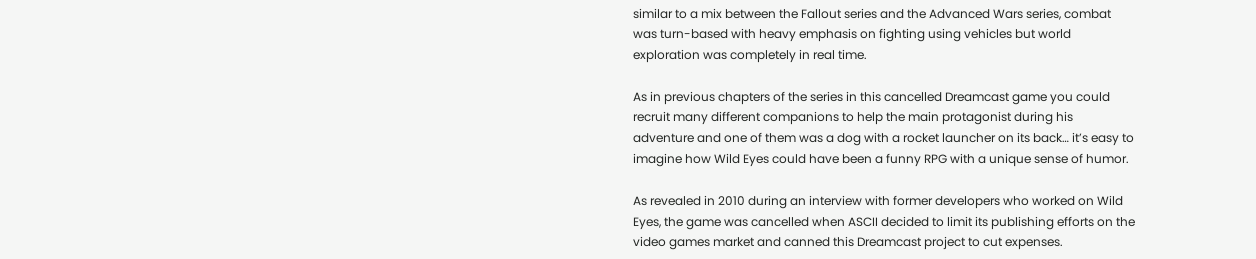similar to a mix between the Fallout series and the Advanced Wars series, combat was turn-based with heavy emphasis on fighting using vehicles but world exploration was completely in real time.

As in previous chapters of the series in this cancelled Dreamcast game you could recruit many different companions to help the main protagonist during his adventure and one of them was a dog with a rocket launcher on its back… it’s easy to imagine how Wild Eyes could have been a funny RPG with a unique sense of humor.

As revealed in 2010 during an interview with former developers who worked on Wild Eyes, the game was cancelled when ASCII decided to limit its publishing efforts on the video games market and canned this Dreamcast project to cut expenses.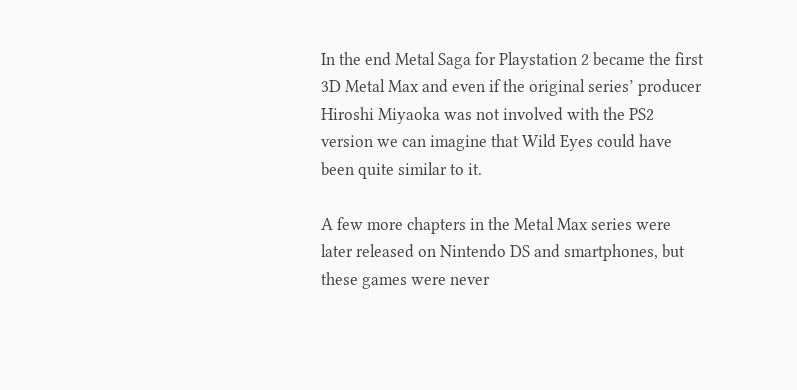In the end Metal Saga for Playstation 2 became the first 3D Metal Max and even if the original series’ producer Hiroshi Miyaoka was not involved with the PS2 version we can imagine that Wild Eyes could have been quite similar to it.

A few more chapters in the Metal Max series were later released on Nintendo DS and smartphones, but these games were never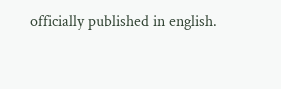officially published in english.